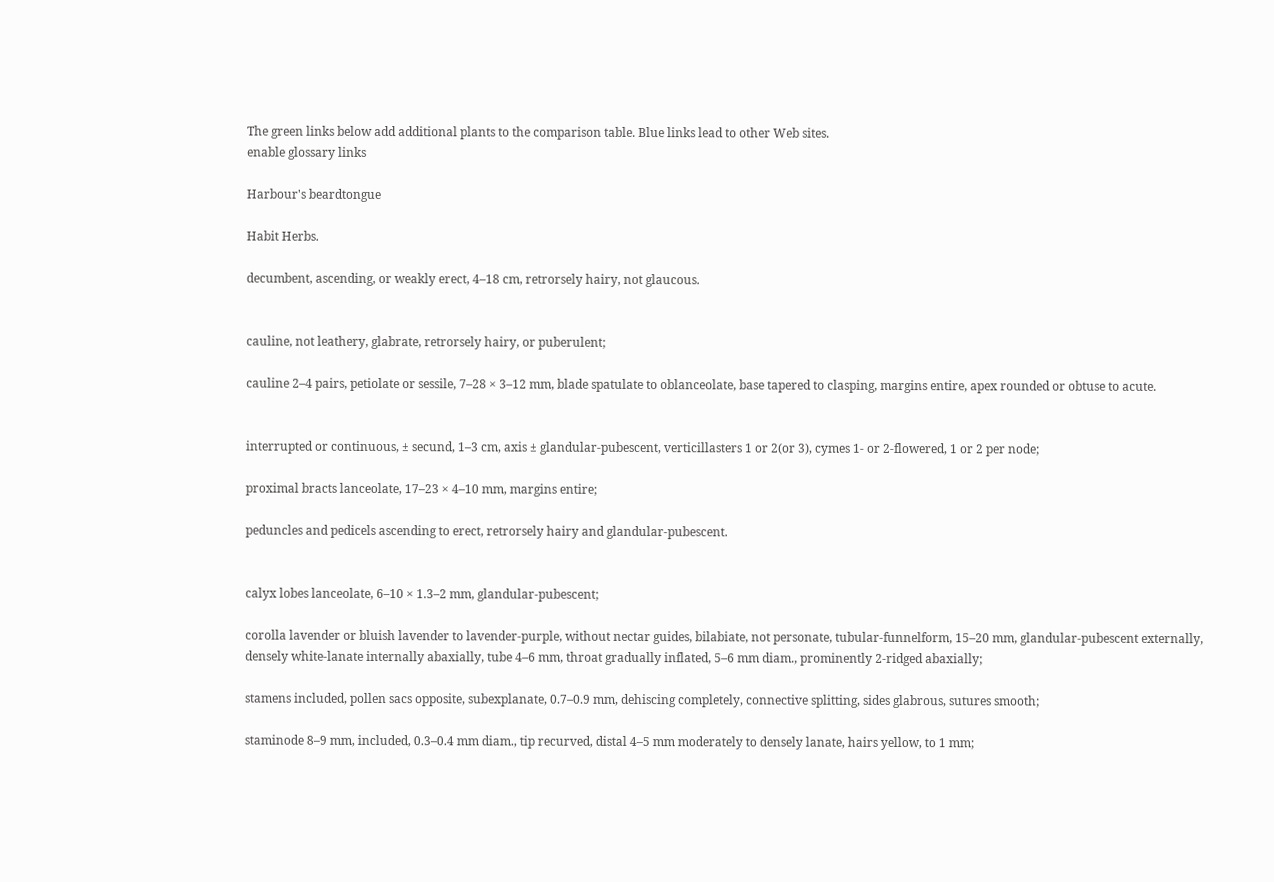The green links below add additional plants to the comparison table. Blue links lead to other Web sites.
enable glossary links

Harbour's beardtongue

Habit Herbs.

decumbent, ascending, or weakly erect, 4–18 cm, retrorsely hairy, not glaucous.


cauline, not leathery, glabrate, retrorsely hairy, or puberulent;

cauline 2–4 pairs, petiolate or sessile, 7–28 × 3–12 mm, blade spatulate to oblanceolate, base tapered to clasping, margins entire, apex rounded or obtuse to acute.


interrupted or continuous, ± secund, 1–3 cm, axis ± glandular-pubescent, verticillasters 1 or 2(or 3), cymes 1- or 2-flowered, 1 or 2 per node;

proximal bracts lanceolate, 17–23 × 4–10 mm, margins entire;

peduncles and pedicels ascending to erect, retrorsely hairy and glandular-pubescent.


calyx lobes lanceolate, 6–10 × 1.3–2 mm, glandular-pubescent;

corolla lavender or bluish lavender to lavender-purple, without nectar guides, bilabiate, not personate, tubular-funnelform, 15–20 mm, glandular-pubescent externally, densely white-lanate internally abaxially, tube 4–6 mm, throat gradually inflated, 5–6 mm diam., prominently 2-ridged abaxially;

stamens included, pollen sacs opposite, subexplanate, 0.7–0.9 mm, dehiscing completely, connective splitting, sides glabrous, sutures smooth;

staminode 8–9 mm, included, 0.3–0.4 mm diam., tip recurved, distal 4–5 mm moderately to densely lanate, hairs yellow, to 1 mm;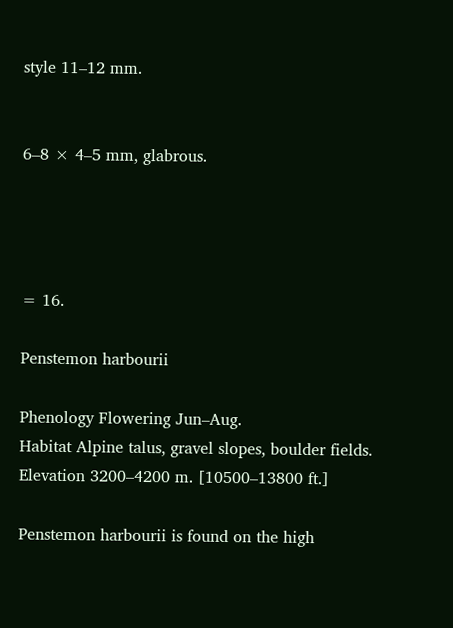style 11–12 mm.


6–8 × 4–5 mm, glabrous.




= 16.

Penstemon harbourii

Phenology Flowering Jun–Aug.
Habitat Alpine talus, gravel slopes, boulder fields.
Elevation 3200–4200 m. [10500–13800 ft.]

Penstemon harbourii is found on the high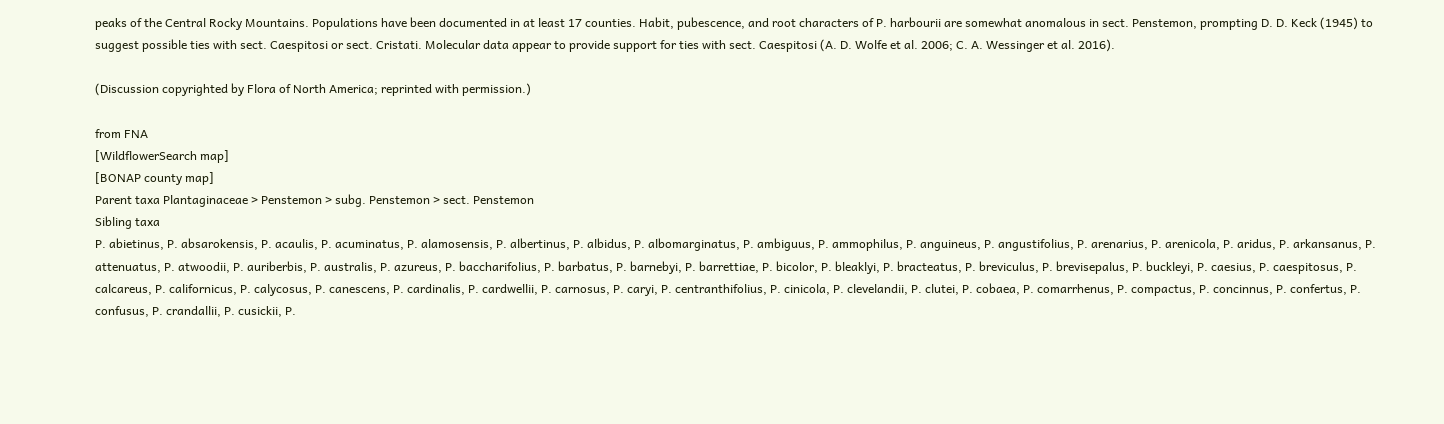peaks of the Central Rocky Mountains. Populations have been documented in at least 17 counties. Habit, pubescence, and root characters of P. harbourii are somewhat anomalous in sect. Penstemon, prompting D. D. Keck (1945) to suggest possible ties with sect. Caespitosi or sect. Cristati. Molecular data appear to provide support for ties with sect. Caespitosi (A. D. Wolfe et al. 2006; C. A. Wessinger et al. 2016).

(Discussion copyrighted by Flora of North America; reprinted with permission.)

from FNA
[WildflowerSearch map]
[BONAP county map]
Parent taxa Plantaginaceae > Penstemon > subg. Penstemon > sect. Penstemon
Sibling taxa
P. abietinus, P. absarokensis, P. acaulis, P. acuminatus, P. alamosensis, P. albertinus, P. albidus, P. albomarginatus, P. ambiguus, P. ammophilus, P. anguineus, P. angustifolius, P. arenarius, P. arenicola, P. aridus, P. arkansanus, P. attenuatus, P. atwoodii, P. auriberbis, P. australis, P. azureus, P. baccharifolius, P. barbatus, P. barnebyi, P. barrettiae, P. bicolor, P. bleaklyi, P. bracteatus, P. breviculus, P. brevisepalus, P. buckleyi, P. caesius, P. caespitosus, P. calcareus, P. californicus, P. calycosus, P. canescens, P. cardinalis, P. cardwellii, P. carnosus, P. caryi, P. centranthifolius, P. cinicola, P. clevelandii, P. clutei, P. cobaea, P. comarrhenus, P. compactus, P. concinnus, P. confertus, P. confusus, P. crandallii, P. cusickii, P.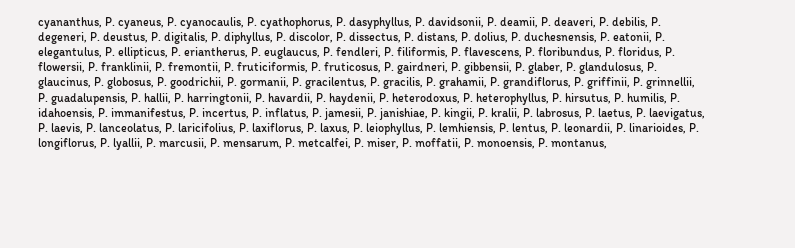cyananthus, P. cyaneus, P. cyanocaulis, P. cyathophorus, P. dasyphyllus, P. davidsonii, P. deamii, P. deaveri, P. debilis, P. degeneri, P. deustus, P. digitalis, P. diphyllus, P. discolor, P. dissectus, P. distans, P. dolius, P. duchesnensis, P. eatonii, P. elegantulus, P. ellipticus, P. eriantherus, P. euglaucus, P. fendleri, P. filiformis, P. flavescens, P. floribundus, P. floridus, P. flowersii, P. franklinii, P. fremontii, P. fruticiformis, P. fruticosus, P. gairdneri, P. gibbensii, P. glaber, P. glandulosus, P. glaucinus, P. globosus, P. goodrichii, P. gormanii, P. gracilentus, P. gracilis, P. grahamii, P. grandiflorus, P. griffinii, P. grinnellii, P. guadalupensis, P. hallii, P. harringtonii, P. havardii, P. haydenii, P. heterodoxus, P. heterophyllus, P. hirsutus, P. humilis, P. idahoensis, P. immanifestus, P. incertus, P. inflatus, P. jamesii, P. janishiae, P. kingii, P. kralii, P. labrosus, P. laetus, P. laevigatus, P. laevis, P. lanceolatus, P. laricifolius, P. laxiflorus, P. laxus, P. leiophyllus, P. lemhiensis, P. lentus, P. leonardii, P. linarioides, P. longiflorus, P. lyallii, P. marcusii, P. mensarum, P. metcalfei, P. miser, P. moffatii, P. monoensis, P. montanus,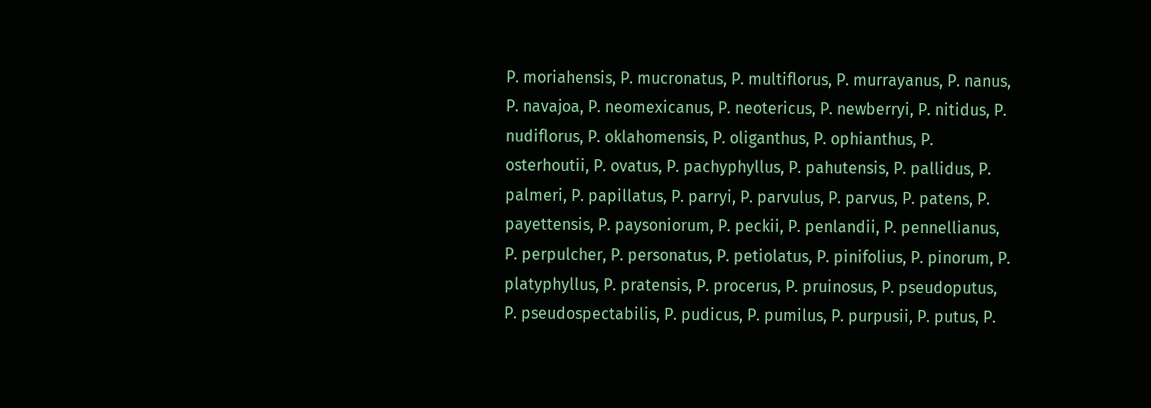P. moriahensis, P. mucronatus, P. multiflorus, P. murrayanus, P. nanus, P. navajoa, P. neomexicanus, P. neotericus, P. newberryi, P. nitidus, P. nudiflorus, P. oklahomensis, P. oliganthus, P. ophianthus, P. osterhoutii, P. ovatus, P. pachyphyllus, P. pahutensis, P. pallidus, P. palmeri, P. papillatus, P. parryi, P. parvulus, P. parvus, P. patens, P. payettensis, P. paysoniorum, P. peckii, P. penlandii, P. pennellianus, P. perpulcher, P. personatus, P. petiolatus, P. pinifolius, P. pinorum, P. platyphyllus, P. pratensis, P. procerus, P. pruinosus, P. pseudoputus, P. pseudospectabilis, P. pudicus, P. pumilus, P. purpusii, P. putus, P.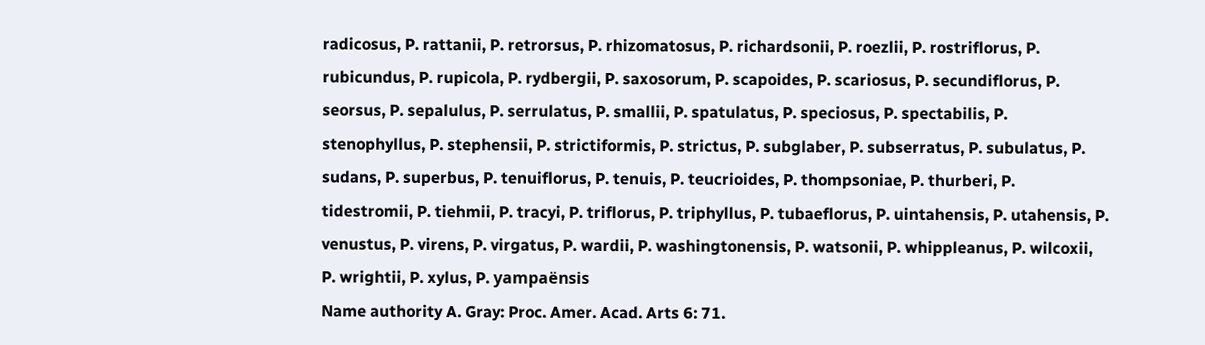radicosus, P. rattanii, P. retrorsus, P. rhizomatosus, P. richardsonii, P. roezlii, P. rostriflorus, P. rubicundus, P. rupicola, P. rydbergii, P. saxosorum, P. scapoides, P. scariosus, P. secundiflorus, P. seorsus, P. sepalulus, P. serrulatus, P. smallii, P. spatulatus, P. speciosus, P. spectabilis, P. stenophyllus, P. stephensii, P. strictiformis, P. strictus, P. subglaber, P. subserratus, P. subulatus, P. sudans, P. superbus, P. tenuiflorus, P. tenuis, P. teucrioides, P. thompsoniae, P. thurberi, P. tidestromii, P. tiehmii, P. tracyi, P. triflorus, P. triphyllus, P. tubaeflorus, P. uintahensis, P. utahensis, P. venustus, P. virens, P. virgatus, P. wardii, P. washingtonensis, P. watsonii, P. whippleanus, P. wilcoxii, P. wrightii, P. xylus, P. yampaënsis
Name authority A. Gray: Proc. Amer. Acad. Arts 6: 71.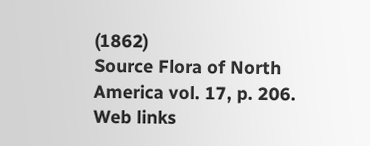(1862)
Source Flora of North America vol. 17, p. 206.
Web links